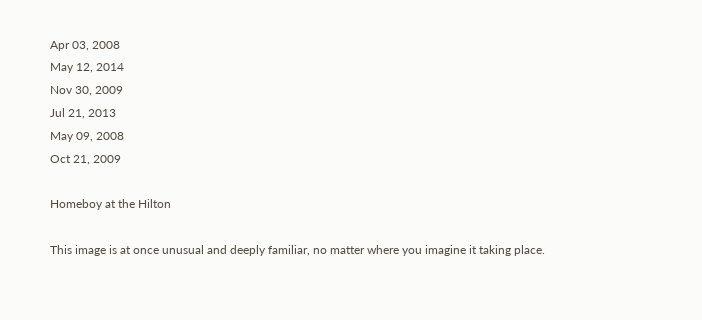Apr 03, 2008
May 12, 2014
Nov 30, 2009
Jul 21, 2013
May 09, 2008
Oct 21, 2009

Homeboy at the Hilton

This image is at once unusual and deeply familiar, no matter where you imagine it taking place.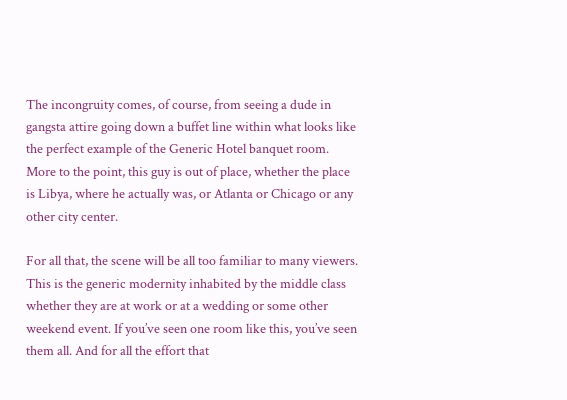The incongruity comes, of course, from seeing a dude in gangsta attire going down a buffet line within what looks like the perfect example of the Generic Hotel banquet room. More to the point, this guy is out of place, whether the place is Libya, where he actually was, or Atlanta or Chicago or any other city center.

For all that, the scene will be all too familiar to many viewers. This is the generic modernity inhabited by the middle class whether they are at work or at a wedding or some other weekend event. If you’ve seen one room like this, you’ve seen them all. And for all the effort that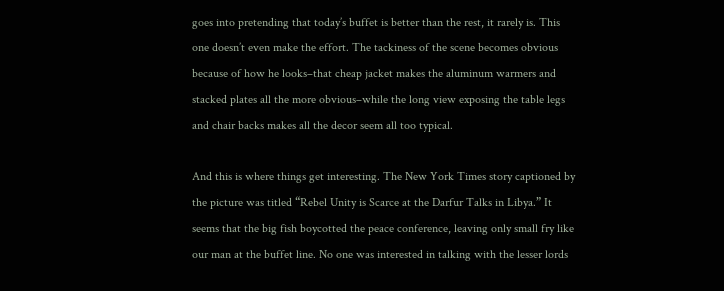goes into pretending that today’s buffet is better than the rest, it rarely is. This one doesn’t even make the effort. The tackiness of the scene becomes obvious because of how he looks–that cheap jacket makes the aluminum warmers and stacked plates all the more obvious–while the long view exposing the table legs and chair backs makes all the decor seem all too typical.

And this is where things get interesting. The New York Times story captioned by the picture was titled “Rebel Unity is Scarce at the Darfur Talks in Libya.” It seems that the big fish boycotted the peace conference, leaving only small fry like our man at the buffet line. No one was interested in talking with the lesser lords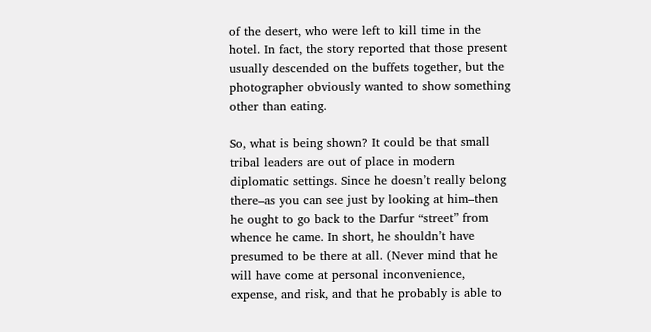of the desert, who were left to kill time in the hotel. In fact, the story reported that those present usually descended on the buffets together, but the photographer obviously wanted to show something other than eating.

So, what is being shown? It could be that small tribal leaders are out of place in modern diplomatic settings. Since he doesn’t really belong there–as you can see just by looking at him–then he ought to go back to the Darfur “street” from whence he came. In short, he shouldn’t have presumed to be there at all. (Never mind that he will have come at personal inconvenience, expense, and risk, and that he probably is able to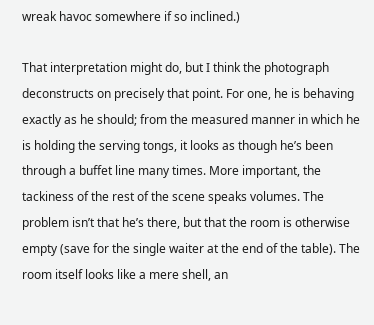wreak havoc somewhere if so inclined.)

That interpretation might do, but I think the photograph deconstructs on precisely that point. For one, he is behaving exactly as he should; from the measured manner in which he is holding the serving tongs, it looks as though he’s been through a buffet line many times. More important, the tackiness of the rest of the scene speaks volumes. The problem isn’t that he’s there, but that the room is otherwise empty (save for the single waiter at the end of the table). The room itself looks like a mere shell, an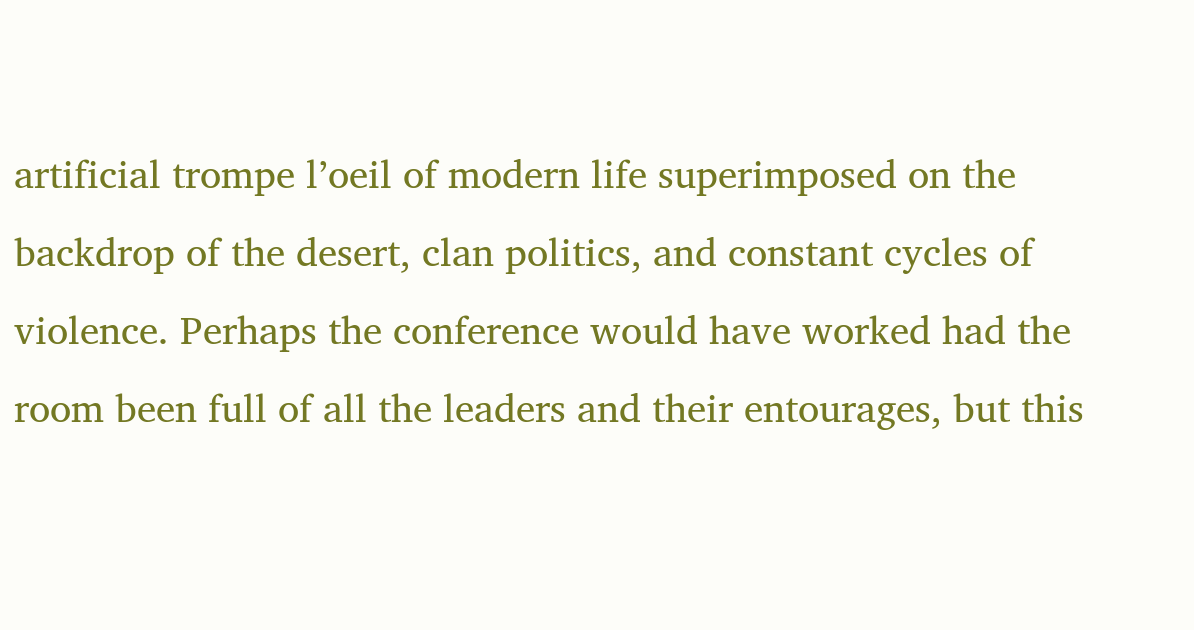artificial trompe l’oeil of modern life superimposed on the backdrop of the desert, clan politics, and constant cycles of violence. Perhaps the conference would have worked had the room been full of all the leaders and their entourages, but this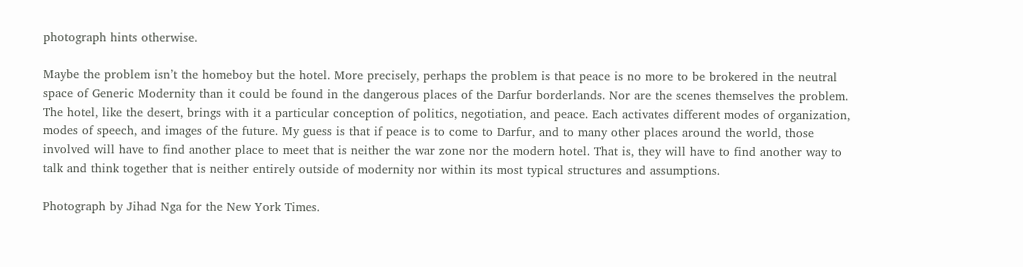photograph hints otherwise.

Maybe the problem isn’t the homeboy but the hotel. More precisely, perhaps the problem is that peace is no more to be brokered in the neutral space of Generic Modernity than it could be found in the dangerous places of the Darfur borderlands. Nor are the scenes themselves the problem. The hotel, like the desert, brings with it a particular conception of politics, negotiation, and peace. Each activates different modes of organization, modes of speech, and images of the future. My guess is that if peace is to come to Darfur, and to many other places around the world, those involved will have to find another place to meet that is neither the war zone nor the modern hotel. That is, they will have to find another way to talk and think together that is neither entirely outside of modernity nor within its most typical structures and assumptions.

Photograph by Jihad Nga for the New York Times.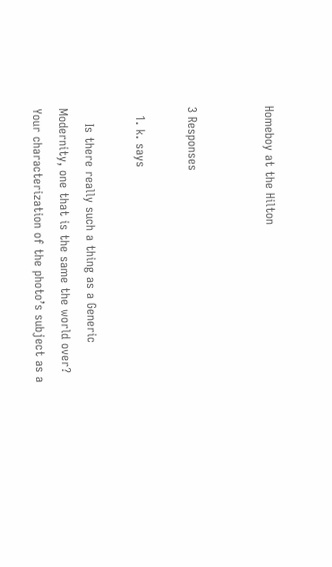Homeboy at the Hilton


3 Responses

  1. k. says

    Is there really such a thing as a Generic Modernity, one that is the same the world over? Your characterization of the photo’s subject as a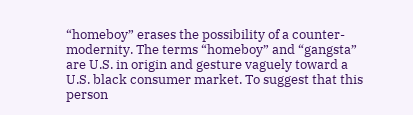“homeboy” erases the possibility of a counter-modernity. The terms “homeboy” and “gangsta” are U.S. in origin and gesture vaguely toward a U.S. black consumer market. To suggest that this person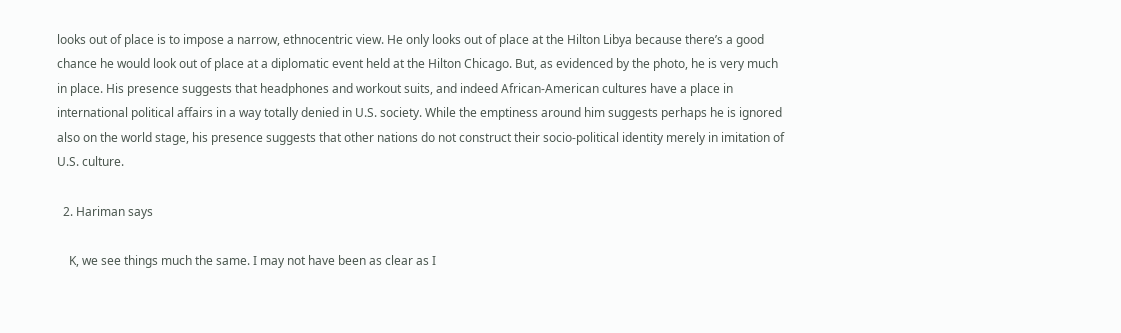looks out of place is to impose a narrow, ethnocentric view. He only looks out of place at the Hilton Libya because there’s a good chance he would look out of place at a diplomatic event held at the Hilton Chicago. But, as evidenced by the photo, he is very much in place. His presence suggests that headphones and workout suits, and indeed African-American cultures have a place in international political affairs in a way totally denied in U.S. society. While the emptiness around him suggests perhaps he is ignored also on the world stage, his presence suggests that other nations do not construct their socio-political identity merely in imitation of U.S. culture.

  2. Hariman says

    K, we see things much the same. I may not have been as clear as I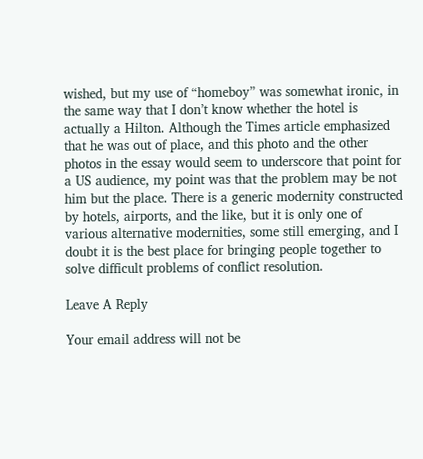wished, but my use of “homeboy” was somewhat ironic, in the same way that I don’t know whether the hotel is actually a Hilton. Although the Times article emphasized that he was out of place, and this photo and the other photos in the essay would seem to underscore that point for a US audience, my point was that the problem may be not him but the place. There is a generic modernity constructed by hotels, airports, and the like, but it is only one of various alternative modernities, some still emerging, and I doubt it is the best place for bringing people together to solve difficult problems of conflict resolution.

Leave A Reply

Your email address will not be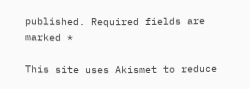published. Required fields are marked *

This site uses Akismet to reduce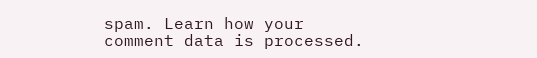spam. Learn how your comment data is processed.